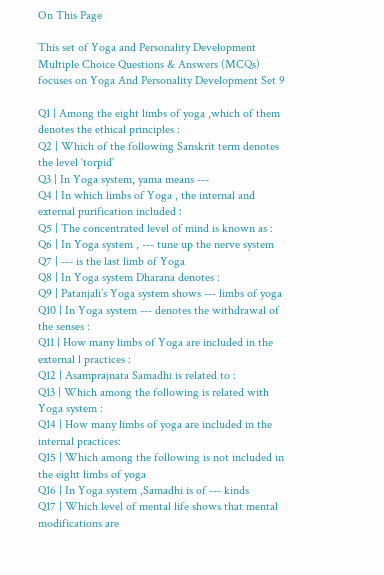On This Page

This set of Yoga and Personality Development Multiple Choice Questions & Answers (MCQs) focuses on Yoga And Personality Development Set 9

Q1 | Among the eight limbs of yoga ,which of them denotes the ethical principles :
Q2 | Which of the following Sanskrit term denotes the level ‘torpid’
Q3 | In Yoga system, yama means ---
Q4 | In which limbs of Yoga , the internal and external purification included :
Q5 | The concentrated level of mind is known as :
Q6 | In Yoga system , --- tune up the nerve system
Q7 | --- is the last limb of Yoga
Q8 | In Yoga system Dharana denotes :
Q9 | Patanjali’s Yoga system shows --- limbs of yoga
Q10 | In Yoga system --- denotes the withdrawal of the senses :
Q11 | How many limbs of Yoga are included in the external l practices :
Q12 | Asamprajnata Samadhi is related to :
Q13 | Which among the following is related with Yoga system :
Q14 | How many limbs of yoga are included in the internal practices:
Q15 | Which among the following is not included in the eight limbs of yoga
Q16 | In Yoga system ,Samadhi is of --- kinds
Q17 | Which level of mental life shows that mental modifications are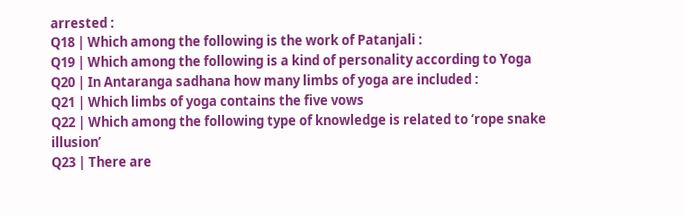arrested :
Q18 | Which among the following is the work of Patanjali :
Q19 | Which among the following is a kind of personality according to Yoga
Q20 | In Antaranga sadhana how many limbs of yoga are included :
Q21 | Which limbs of yoga contains the five vows
Q22 | Which among the following type of knowledge is related to ‘rope snake illusion’
Q23 | There are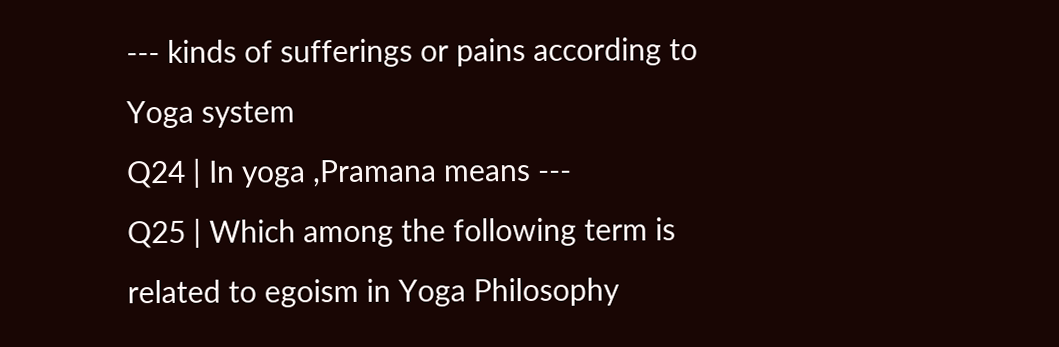--- kinds of sufferings or pains according to Yoga system
Q24 | In yoga ,Pramana means ---
Q25 | Which among the following term is related to egoism in Yoga Philosophy